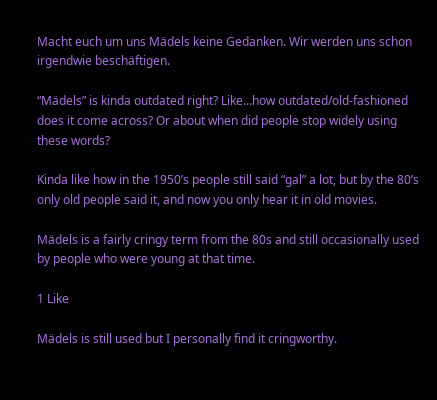Macht euch um uns Mädels keine Gedanken. Wir werden uns schon irgendwie beschäftigen.

“Mädels” is kinda outdated right? Like…how outdated/old-fashioned does it come across? Or about when did people stop widely using these words?

Kinda like how in the 1950’s people still said “gal” a lot, but by the 80’s only old people said it, and now you only hear it in old movies.

Mädels is a fairly cringy term from the 80s and still occasionally used by people who were young at that time.

1 Like

Mädels is still used but I personally find it cringworthy.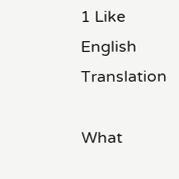1 Like
English Translation

What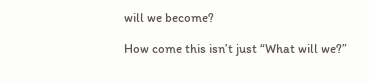will we become?

How come this isn’t just “What will we?”